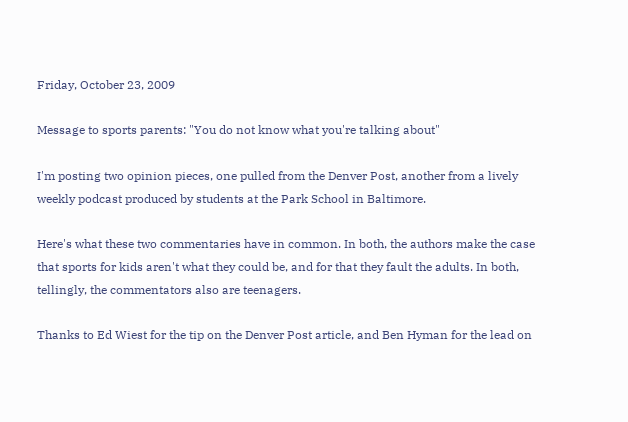Friday, October 23, 2009

Message to sports parents: "You do not know what you're talking about"

I'm posting two opinion pieces, one pulled from the Denver Post, another from a lively weekly podcast produced by students at the Park School in Baltimore.

Here's what these two commentaries have in common. In both, the authors make the case that sports for kids aren't what they could be, and for that they fault the adults. In both, tellingly, the commentators also are teenagers.

Thanks to Ed Wiest for the tip on the Denver Post article, and Ben Hyman for the lead on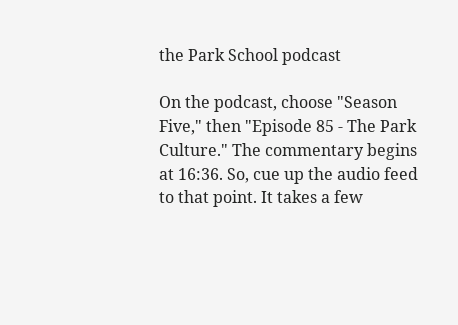the Park School podcast

On the podcast, choose "Season Five," then "Episode 85 - The Park Culture." The commentary begins at 16:36. So, cue up the audio feed to that point. It takes a few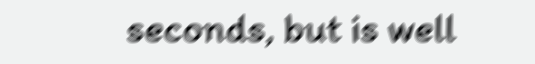seconds, but is well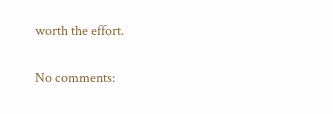worth the effort.

No comments: